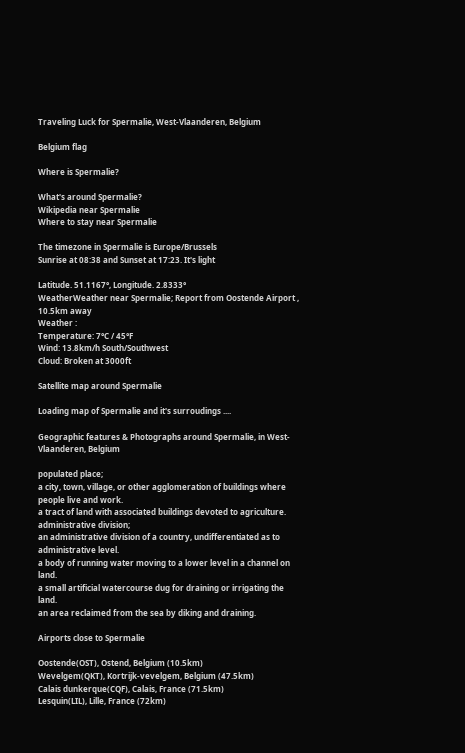Traveling Luck for Spermalie, West-Vlaanderen, Belgium

Belgium flag

Where is Spermalie?

What's around Spermalie?
Wikipedia near Spermalie
Where to stay near Spermalie

The timezone in Spermalie is Europe/Brussels
Sunrise at 08:38 and Sunset at 17:23. It's light

Latitude. 51.1167°, Longitude. 2.8333°
WeatherWeather near Spermalie; Report from Oostende Airport , 10.5km away
Weather :
Temperature: 7°C / 45°F
Wind: 13.8km/h South/Southwest
Cloud: Broken at 3000ft

Satellite map around Spermalie

Loading map of Spermalie and it's surroudings ....

Geographic features & Photographs around Spermalie, in West-Vlaanderen, Belgium

populated place;
a city, town, village, or other agglomeration of buildings where people live and work.
a tract of land with associated buildings devoted to agriculture.
administrative division;
an administrative division of a country, undifferentiated as to administrative level.
a body of running water moving to a lower level in a channel on land.
a small artificial watercourse dug for draining or irrigating the land.
an area reclaimed from the sea by diking and draining.

Airports close to Spermalie

Oostende(OST), Ostend, Belgium (10.5km)
Wevelgem(QKT), Kortrijk-vevelgem, Belgium (47.5km)
Calais dunkerque(CQF), Calais, France (71.5km)
Lesquin(LIL), Lille, France (72km)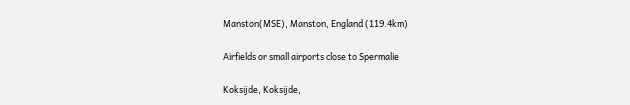Manston(MSE), Manston, England (119.4km)

Airfields or small airports close to Spermalie

Koksijde, Koksijde,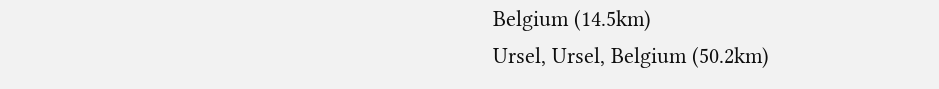Belgium (14.5km)
Ursel, Ursel, Belgium (50.2km)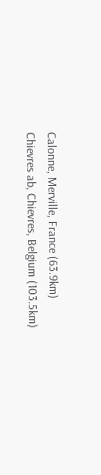Calonne, Merville, France (63.9km)
Chievres ab, Chievres, Belgium (103.5km)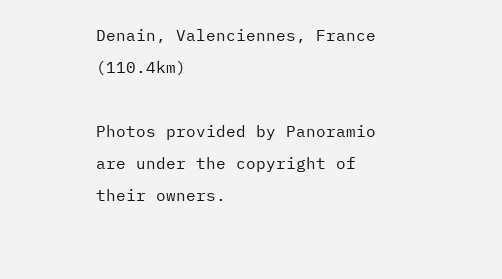Denain, Valenciennes, France (110.4km)

Photos provided by Panoramio are under the copyright of their owners.